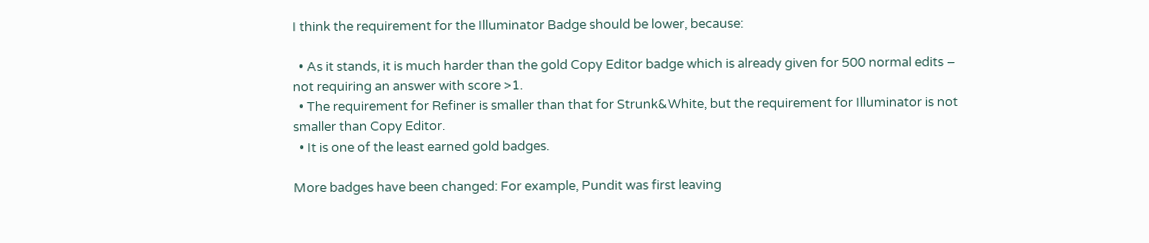I think the requirement for the Illuminator Badge should be lower, because:

  • As it stands, it is much harder than the gold Copy Editor badge which is already given for 500 normal edits – not requiring an answer with score >1.
  • The requirement for Refiner is smaller than that for Strunk&White, but the requirement for Illuminator is not smaller than Copy Editor.
  • It is one of the least earned gold badges.

More badges have been changed: For example, Pundit was first leaving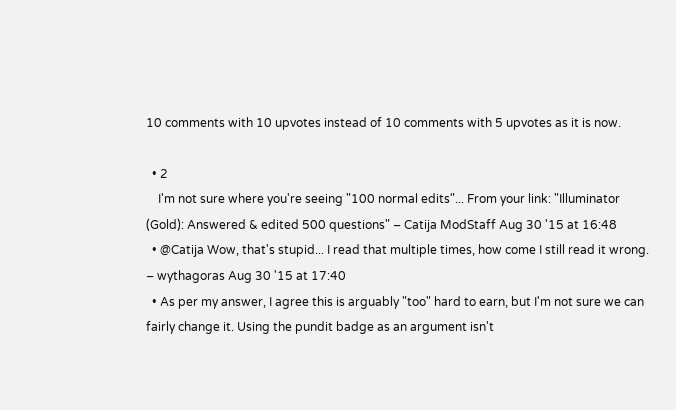10 comments with 10 upvotes instead of 10 comments with 5 upvotes as it is now.

  • 2
    I'm not sure where you're seeing "100 normal edits"... From your link: "Illuminator (Gold): Answered & edited 500 questions" – Catija ModStaff Aug 30 '15 at 16:48
  • @Catija Wow, that's stupid... I read that multiple times, how come I still read it wrong. – wythagoras Aug 30 '15 at 17:40
  • As per my answer, I agree this is arguably "too" hard to earn, but I'm not sure we can fairly change it. Using the pundit badge as an argument isn't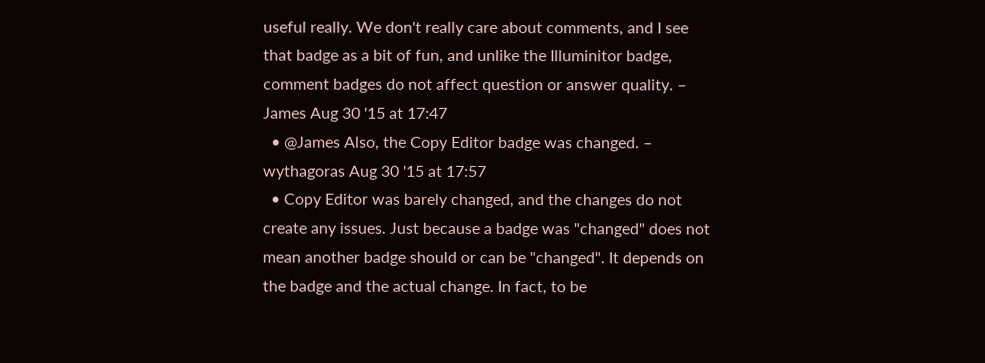useful really. We don't really care about comments, and I see that badge as a bit of fun, and unlike the Illuminitor badge, comment badges do not affect question or answer quality. – James Aug 30 '15 at 17:47
  • @James Also, the Copy Editor badge was changed. – wythagoras Aug 30 '15 at 17:57
  • Copy Editor was barely changed, and the changes do not create any issues. Just because a badge was "changed" does not mean another badge should or can be "changed". It depends on the badge and the actual change. In fact, to be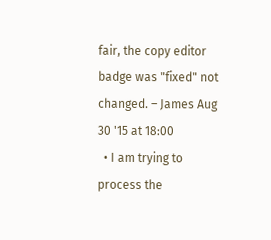fair, the copy editor badge was "fixed" not changed. – James Aug 30 '15 at 18:00
  • I am trying to process the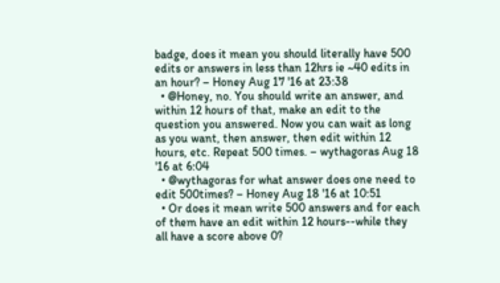badge, does it mean you should literally have 500 edits or answers in less than 12hrs ie ~40 edits in an hour? – Honey Aug 17 '16 at 23:38
  • @Honey, no. You should write an answer, and within 12 hours of that, make an edit to the question you answered. Now you can wait as long as you want, then answer, then edit within 12 hours, etc. Repeat 500 times. – wythagoras Aug 18 '16 at 6:04
  • @wythagoras for what answer does one need to edit 500times? – Honey Aug 18 '16 at 10:51
  • Or does it mean write 500 answers and for each of them have an edit within 12 hours--while they all have a score above 0?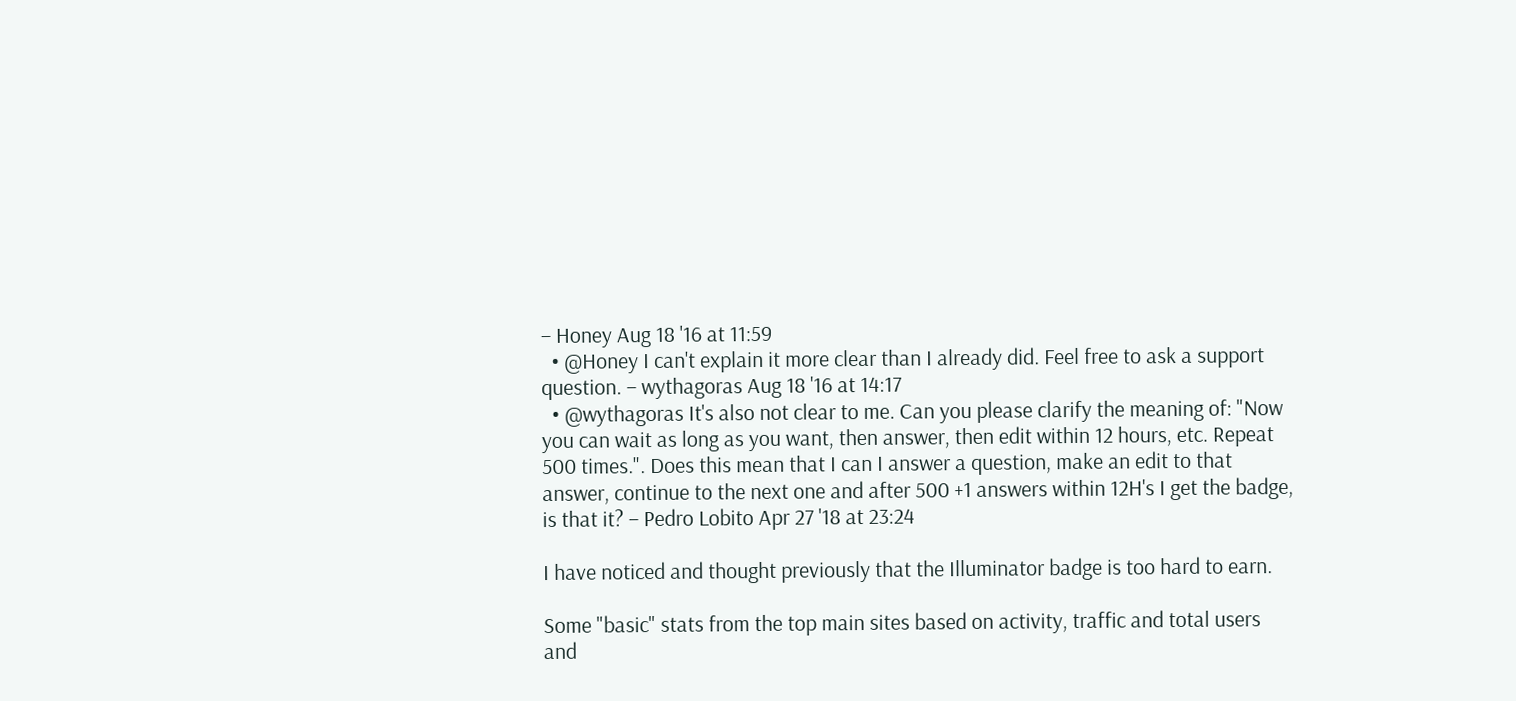– Honey Aug 18 '16 at 11:59
  • @Honey I can't explain it more clear than I already did. Feel free to ask a support question. – wythagoras Aug 18 '16 at 14:17
  • @wythagoras It's also not clear to me. Can you please clarify the meaning of: "Now you can wait as long as you want, then answer, then edit within 12 hours, etc. Repeat 500 times.". Does this mean that I can I answer a question, make an edit to that answer, continue to the next one and after 500 +1 answers within 12H's I get the badge, is that it? – Pedro Lobito Apr 27 '18 at 23:24

I have noticed and thought previously that the Illuminator badge is too hard to earn.

Some "basic" stats from the top main sites based on activity, traffic and total users and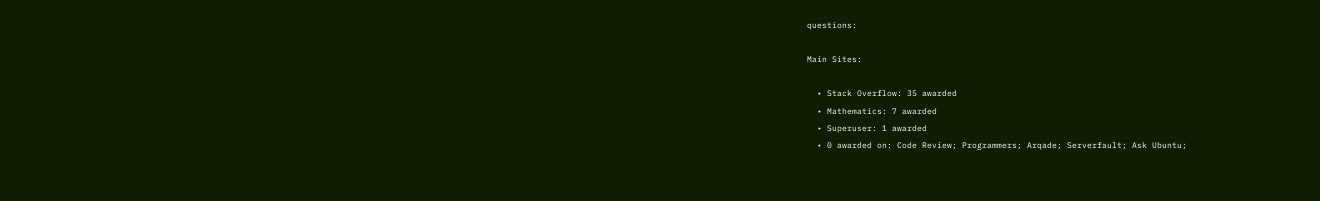questions:

Main Sites:

  • Stack Overflow: 35 awarded
  • Mathematics: 7 awarded
  • Superuser: 1 awarded
  • 0 awarded on: Code Review; Programmers; Arqade; Serverfault; Ask Ubuntu;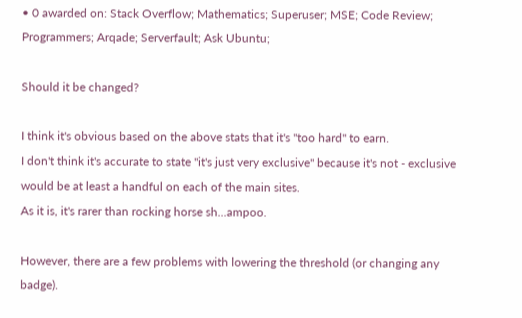• 0 awarded on: Stack Overflow; Mathematics; Superuser; MSE; Code Review; Programmers; Arqade; Serverfault; Ask Ubuntu;

Should it be changed?

I think it's obvious based on the above stats that it's "too hard" to earn.
I don't think it's accurate to state "it's just very exclusive" because it's not - exclusive would be at least a handful on each of the main sites.
As it is, it's rarer than rocking horse sh...ampoo.

However, there are a few problems with lowering the threshold (or changing any badge).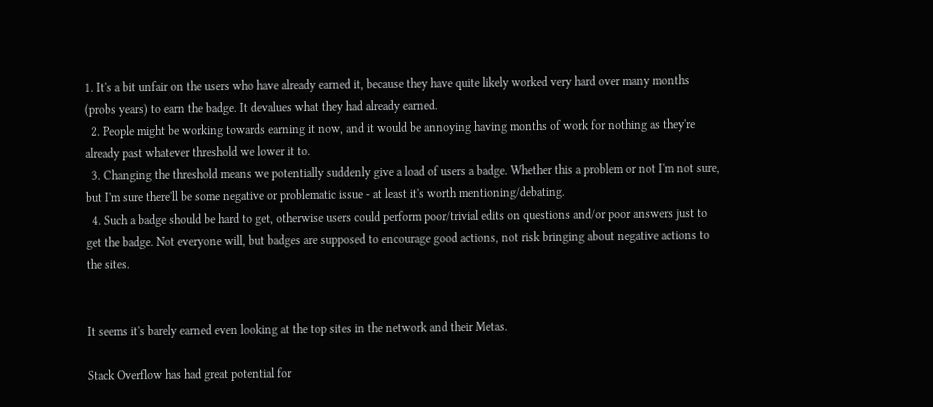1. It's a bit unfair on the users who have already earned it, because they have quite likely worked very hard over many months (probs years) to earn the badge. It devalues what they had already earned.
  2. People might be working towards earning it now, and it would be annoying having months of work for nothing as they're already past whatever threshold we lower it to.
  3. Changing the threshold means we potentially suddenly give a load of users a badge. Whether this a problem or not I'm not sure, but I'm sure there'll be some negative or problematic issue - at least it's worth mentioning/debating.
  4. Such a badge should be hard to get, otherwise users could perform poor/trivial edits on questions and/or poor answers just to get the badge. Not everyone will, but badges are supposed to encourage good actions, not risk bringing about negative actions to the sites.


It seems it's barely earned even looking at the top sites in the network and their Metas.

Stack Overflow has had great potential for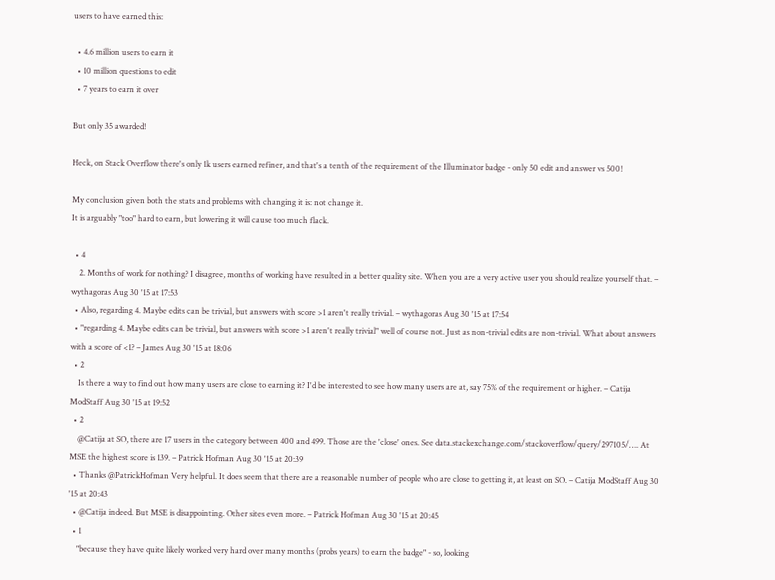users to have earned this:

  • 4.6 million users to earn it
  • 10 million questions to edit
  • 7 years to earn it over

But only 35 awarded!

Heck, on Stack Overflow there's only 1k users earned refiner, and that's a tenth of the requirement of the Illuminator badge - only 50 edit and answer vs 500!

My conclusion given both the stats and problems with changing it is: not change it.
It is arguably "too" hard to earn, but lowering it will cause too much flack.

  • 4
    2. Months of work for nothing? I disagree, months of working have resulted in a better quality site. When you are a very active user you should realize yourself that. – wythagoras Aug 30 '15 at 17:53
  • Also, regarding 4. Maybe edits can be trivial, but answers with score >1 aren't really trivial. – wythagoras Aug 30 '15 at 17:54
  • "regarding 4. Maybe edits can be trivial, but answers with score >1 aren't really trivial" well of course not. Just as non-trivial edits are non-trivial. What about answers with a score of <1? – James Aug 30 '15 at 18:06
  • 2
    Is there a way to find out how many users are close to earning it? I'd be interested to see how many users are at, say 75% of the requirement or higher. – Catija ModStaff Aug 30 '15 at 19:52
  • 2
    @Catija at SO, there are 17 users in the category between 400 and 499. Those are the 'close' ones. See data.stackexchange.com/stackoverflow/query/297105/…. At MSE the highest score is 139. – Patrick Hofman Aug 30 '15 at 20:39
  • Thanks @PatrickHofman Very helpful. It does seem that there are a reasonable number of people who are close to getting it, at least on SO. – Catija ModStaff Aug 30 '15 at 20:43
  • @Catija indeed. But MSE is disappointing. Other sites even more. – Patrick Hofman Aug 30 '15 at 20:45
  • 1
    "because they have quite likely worked very hard over many months (probs years) to earn the badge" - so, looking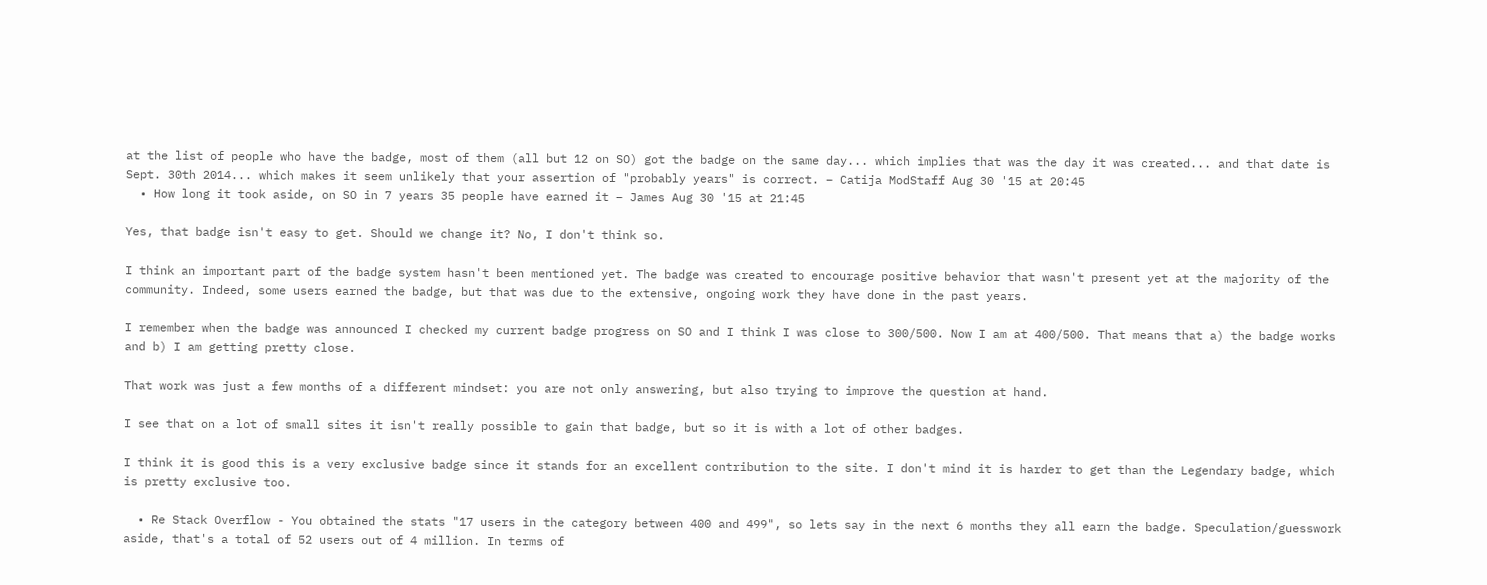at the list of people who have the badge, most of them (all but 12 on SO) got the badge on the same day... which implies that was the day it was created... and that date is Sept. 30th 2014... which makes it seem unlikely that your assertion of "probably years" is correct. – Catija ModStaff Aug 30 '15 at 20:45
  • How long it took aside, on SO in 7 years 35 people have earned it – James Aug 30 '15 at 21:45

Yes, that badge isn't easy to get. Should we change it? No, I don't think so.

I think an important part of the badge system hasn't been mentioned yet. The badge was created to encourage positive behavior that wasn't present yet at the majority of the community. Indeed, some users earned the badge, but that was due to the extensive, ongoing work they have done in the past years.

I remember when the badge was announced I checked my current badge progress on SO and I think I was close to 300/500. Now I am at 400/500. That means that a) the badge works and b) I am getting pretty close.

That work was just a few months of a different mindset: you are not only answering, but also trying to improve the question at hand.

I see that on a lot of small sites it isn't really possible to gain that badge, but so it is with a lot of other badges.

I think it is good this is a very exclusive badge since it stands for an excellent contribution to the site. I don't mind it is harder to get than the Legendary badge, which is pretty exclusive too.

  • Re Stack Overflow - You obtained the stats "17 users in the category between 400 and 499", so lets say in the next 6 months they all earn the badge. Speculation/guesswork aside, that's a total of 52 users out of 4 million. In terms of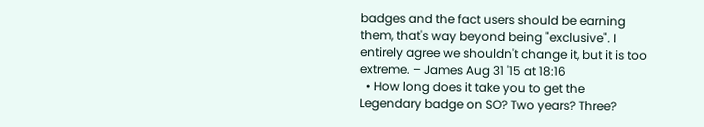badges and the fact users should be earning them, that's way beyond being "exclusive". I entirely agree we shouldn't change it, but it is too extreme. – James Aug 31 '15 at 18:16
  • How long does it take you to get the Legendary badge on SO? Two years? Three?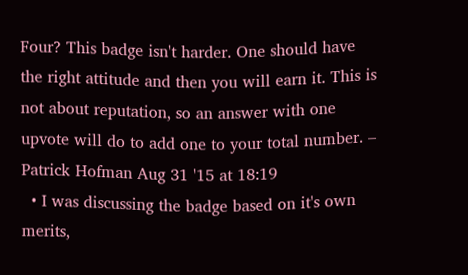Four? This badge isn't harder. One should have the right attitude and then you will earn it. This is not about reputation, so an answer with one upvote will do to add one to your total number. – Patrick Hofman Aug 31 '15 at 18:19
  • I was discussing the badge based on it's own merits,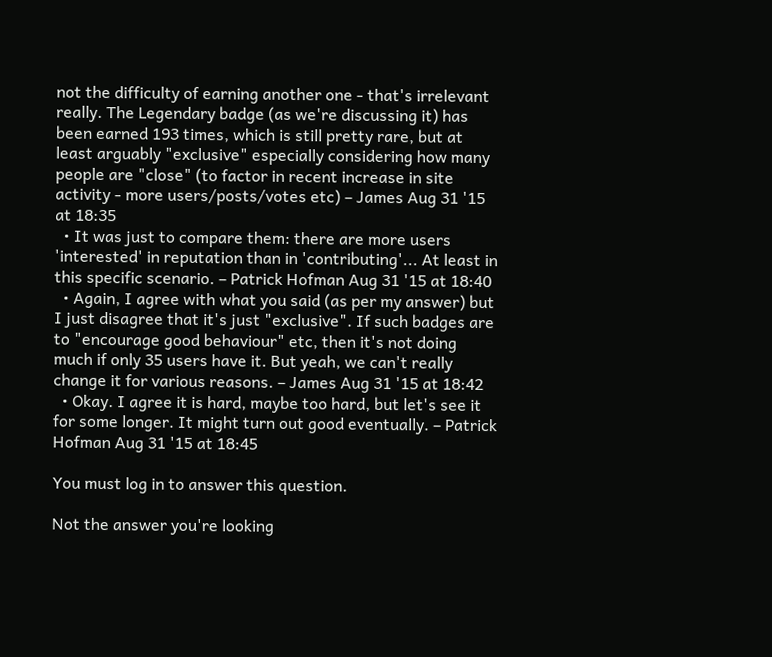not the difficulty of earning another one - that's irrelevant really. The Legendary badge (as we're discussing it) has been earned 193 times, which is still pretty rare, but at least arguably "exclusive" especially considering how many people are "close" (to factor in recent increase in site activity - more users/posts/votes etc) – James Aug 31 '15 at 18:35
  • It was just to compare them: there are more users 'interested' in reputation than in 'contributing'... At least in this specific scenario. – Patrick Hofman Aug 31 '15 at 18:40
  • Again, I agree with what you said (as per my answer) but I just disagree that it's just "exclusive". If such badges are to "encourage good behaviour" etc, then it's not doing much if only 35 users have it. But yeah, we can't really change it for various reasons. – James Aug 31 '15 at 18:42
  • Okay. I agree it is hard, maybe too hard, but let's see it for some longer. It might turn out good eventually. – Patrick Hofman Aug 31 '15 at 18:45

You must log in to answer this question.

Not the answer you're looking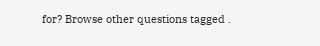for? Browse other questions tagged .